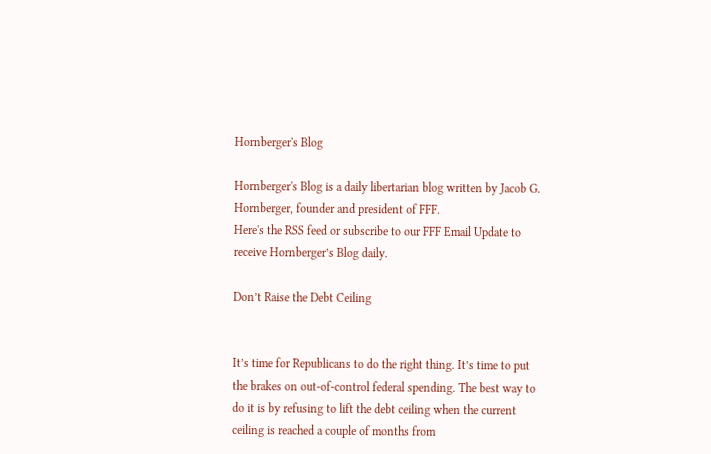Hornberger's Blog

Hornberger's Blog is a daily libertarian blog written by Jacob G. Hornberger, founder and president of FFF.
Here's the RSS feed or subscribe to our FFF Email Update to receive Hornberger’s Blog daily.

Don’t Raise the Debt Ceiling


It’s time for Republicans to do the right thing. It’s time to put the brakes on out-of-control federal spending. The best way to do it is by refusing to lift the debt ceiling when the current ceiling is reached a couple of months from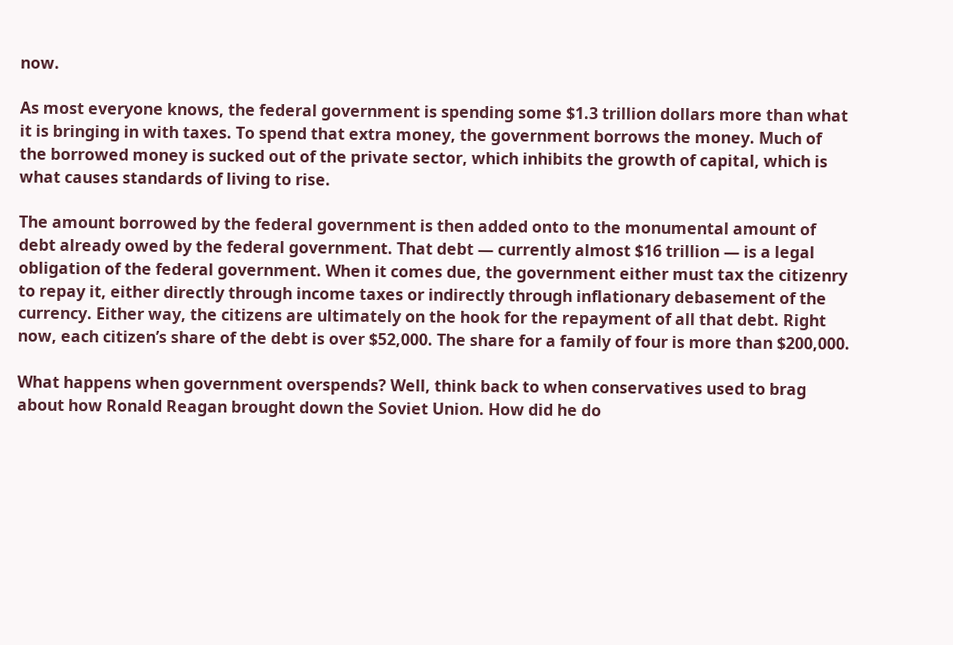now.

As most everyone knows, the federal government is spending some $1.3 trillion dollars more than what it is bringing in with taxes. To spend that extra money, the government borrows the money. Much of the borrowed money is sucked out of the private sector, which inhibits the growth of capital, which is what causes standards of living to rise.

The amount borrowed by the federal government is then added onto to the monumental amount of debt already owed by the federal government. That debt — currently almost $16 trillion — is a legal obligation of the federal government. When it comes due, the government either must tax the citizenry to repay it, either directly through income taxes or indirectly through inflationary debasement of the currency. Either way, the citizens are ultimately on the hook for the repayment of all that debt. Right now, each citizen’s share of the debt is over $52,000. The share for a family of four is more than $200,000.

What happens when government overspends? Well, think back to when conservatives used to brag about how Ronald Reagan brought down the Soviet Union. How did he do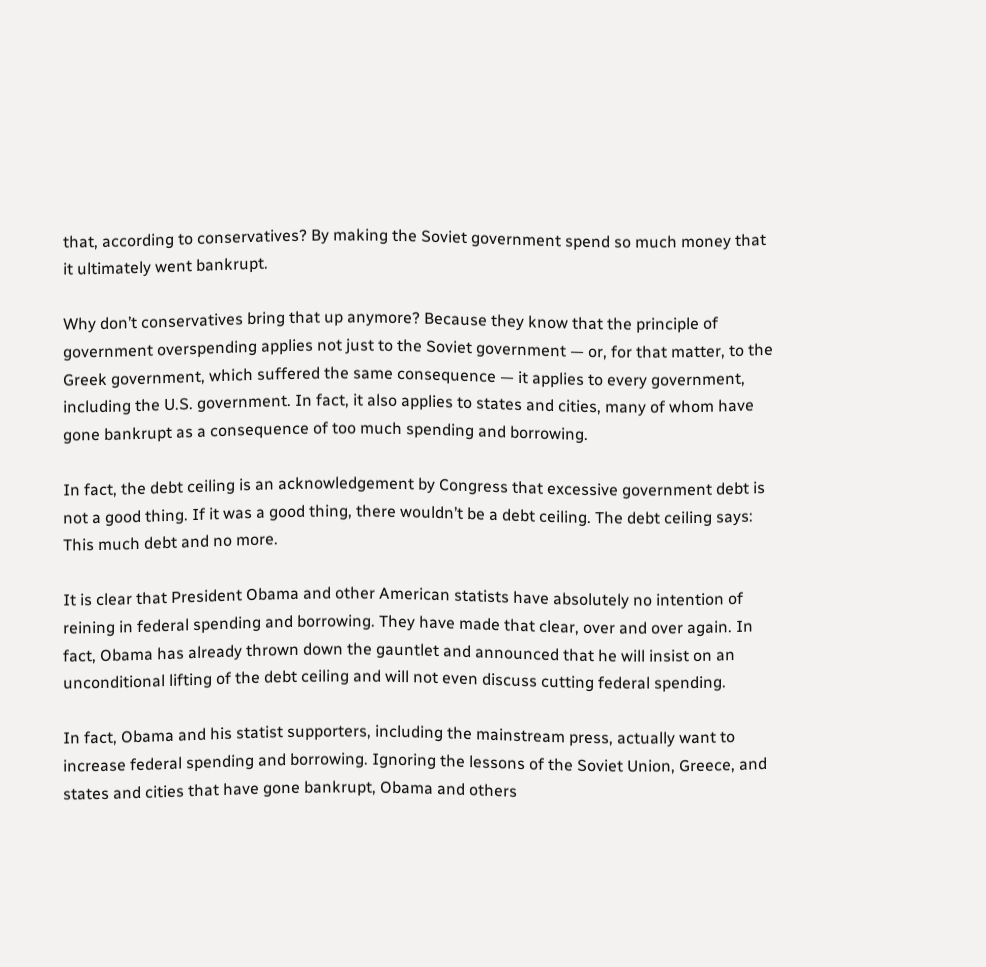that, according to conservatives? By making the Soviet government spend so much money that it ultimately went bankrupt.

Why don’t conservatives bring that up anymore? Because they know that the principle of government overspending applies not just to the Soviet government — or, for that matter, to the Greek government, which suffered the same consequence — it applies to every government, including the U.S. government. In fact, it also applies to states and cities, many of whom have gone bankrupt as a consequence of too much spending and borrowing.

In fact, the debt ceiling is an acknowledgement by Congress that excessive government debt is not a good thing. If it was a good thing, there wouldn’t be a debt ceiling. The debt ceiling says: This much debt and no more.

It is clear that President Obama and other American statists have absolutely no intention of reining in federal spending and borrowing. They have made that clear, over and over again. In fact, Obama has already thrown down the gauntlet and announced that he will insist on an unconditional lifting of the debt ceiling and will not even discuss cutting federal spending.

In fact, Obama and his statist supporters, including the mainstream press, actually want to increase federal spending and borrowing. Ignoring the lessons of the Soviet Union, Greece, and states and cities that have gone bankrupt, Obama and others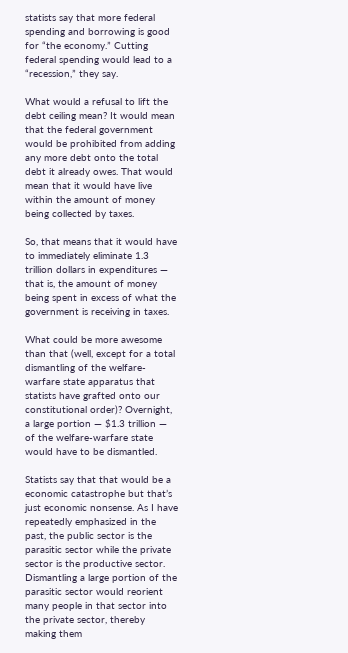statists say that more federal spending and borrowing is good for “the economy.” Cutting federal spending would lead to a “recession,” they say.

What would a refusal to lift the debt ceiling mean? It would mean that the federal government would be prohibited from adding any more debt onto the total debt it already owes. That would mean that it would have live within the amount of money being collected by taxes.

So, that means that it would have to immediately eliminate 1.3 trillion dollars in expenditures — that is, the amount of money being spent in excess of what the government is receiving in taxes.

What could be more awesome than that (well, except for a total dismantling of the welfare-warfare state apparatus that statists have grafted onto our constitutional order)? Overnight, a large portion — $1.3 trillion — of the welfare-warfare state would have to be dismantled.

Statists say that that would be a economic catastrophe but that’s just economic nonsense. As I have repeatedly emphasized in the past, the public sector is the parasitic sector while the private sector is the productive sector. Dismantling a large portion of the parasitic sector would reorient many people in that sector into the private sector, thereby making them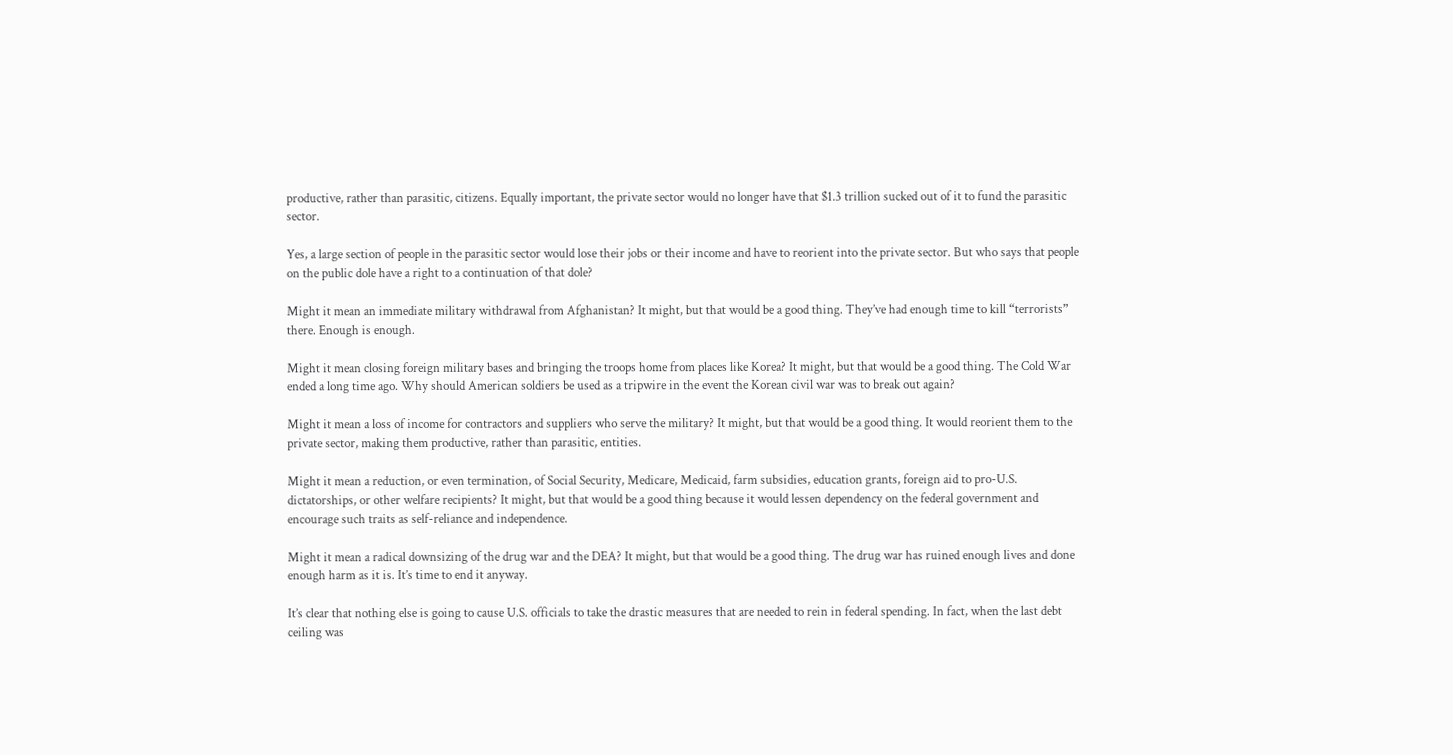productive, rather than parasitic, citizens. Equally important, the private sector would no longer have that $1.3 trillion sucked out of it to fund the parasitic sector.

Yes, a large section of people in the parasitic sector would lose their jobs or their income and have to reorient into the private sector. But who says that people on the public dole have a right to a continuation of that dole?

Might it mean an immediate military withdrawal from Afghanistan? It might, but that would be a good thing. They’ve had enough time to kill “terrorists” there. Enough is enough.

Might it mean closing foreign military bases and bringing the troops home from places like Korea? It might, but that would be a good thing. The Cold War ended a long time ago. Why should American soldiers be used as a tripwire in the event the Korean civil war was to break out again?

Might it mean a loss of income for contractors and suppliers who serve the military? It might, but that would be a good thing. It would reorient them to the private sector, making them productive, rather than parasitic, entities.

Might it mean a reduction, or even termination, of Social Security, Medicare, Medicaid, farm subsidies, education grants, foreign aid to pro-U.S. dictatorships, or other welfare recipients? It might, but that would be a good thing because it would lessen dependency on the federal government and encourage such traits as self-reliance and independence.

Might it mean a radical downsizing of the drug war and the DEA? It might, but that would be a good thing. The drug war has ruined enough lives and done enough harm as it is. It’s time to end it anyway.

It’s clear that nothing else is going to cause U.S. officials to take the drastic measures that are needed to rein in federal spending. In fact, when the last debt ceiling was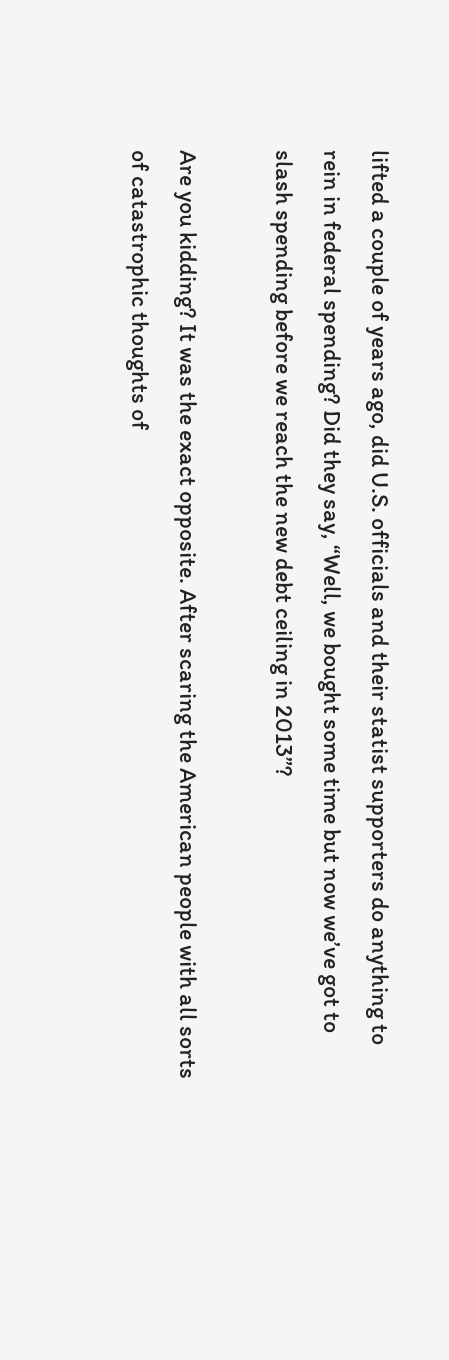lifted a couple of years ago, did U.S. officials and their statist supporters do anything to rein in federal spending? Did they say, “Well, we bought some time but now we’ve got to slash spending before we reach the new debt ceiling in 2013”?

Are you kidding? It was the exact opposite. After scaring the American people with all sorts of catastrophic thoughts of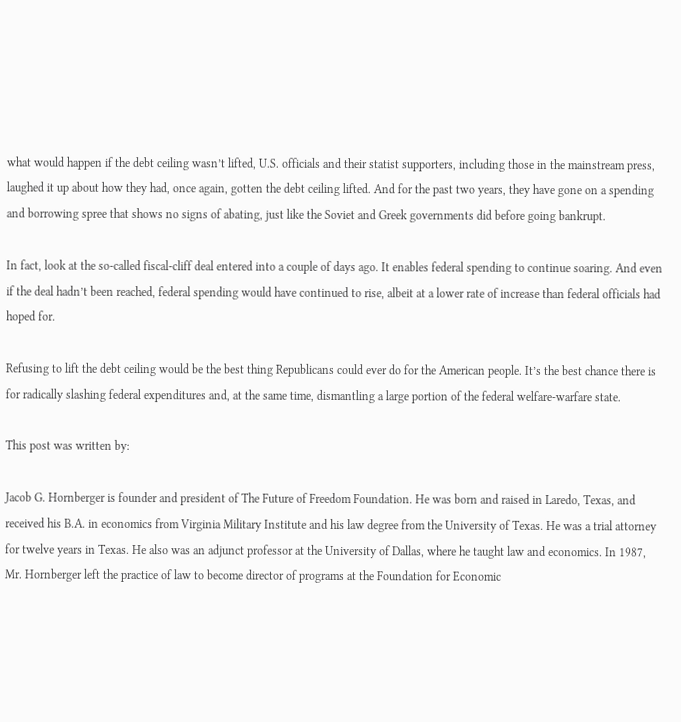what would happen if the debt ceiling wasn’t lifted, U.S. officials and their statist supporters, including those in the mainstream press, laughed it up about how they had, once again, gotten the debt ceiling lifted. And for the past two years, they have gone on a spending and borrowing spree that shows no signs of abating, just like the Soviet and Greek governments did before going bankrupt.

In fact, look at the so-called fiscal-cliff deal entered into a couple of days ago. It enables federal spending to continue soaring. And even if the deal hadn’t been reached, federal spending would have continued to rise, albeit at a lower rate of increase than federal officials had hoped for.

Refusing to lift the debt ceiling would be the best thing Republicans could ever do for the American people. It’s the best chance there is for radically slashing federal expenditures and, at the same time, dismantling a large portion of the federal welfare-warfare state.

This post was written by:

Jacob G. Hornberger is founder and president of The Future of Freedom Foundation. He was born and raised in Laredo, Texas, and received his B.A. in economics from Virginia Military Institute and his law degree from the University of Texas. He was a trial attorney for twelve years in Texas. He also was an adjunct professor at the University of Dallas, where he taught law and economics. In 1987, Mr. Hornberger left the practice of law to become director of programs at the Foundation for Economic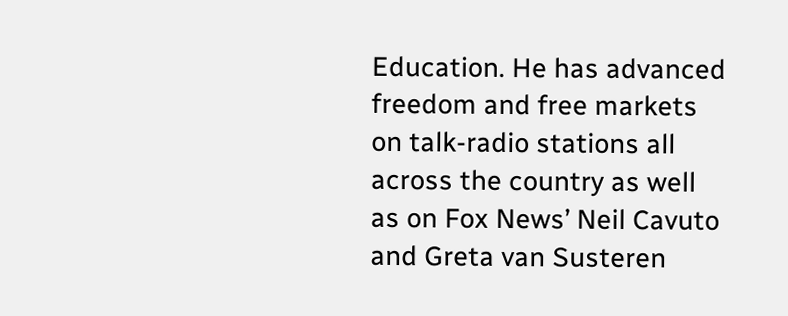Education. He has advanced freedom and free markets on talk-radio stations all across the country as well as on Fox News’ Neil Cavuto and Greta van Susteren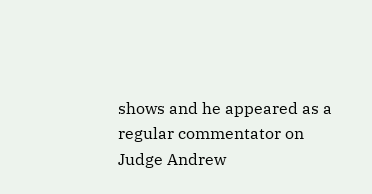shows and he appeared as a regular commentator on Judge Andrew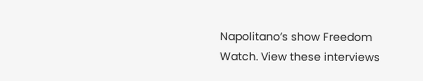Napolitano’s show Freedom Watch. View these interviews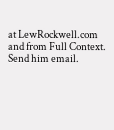at LewRockwell.com and from Full Context. Send him email.